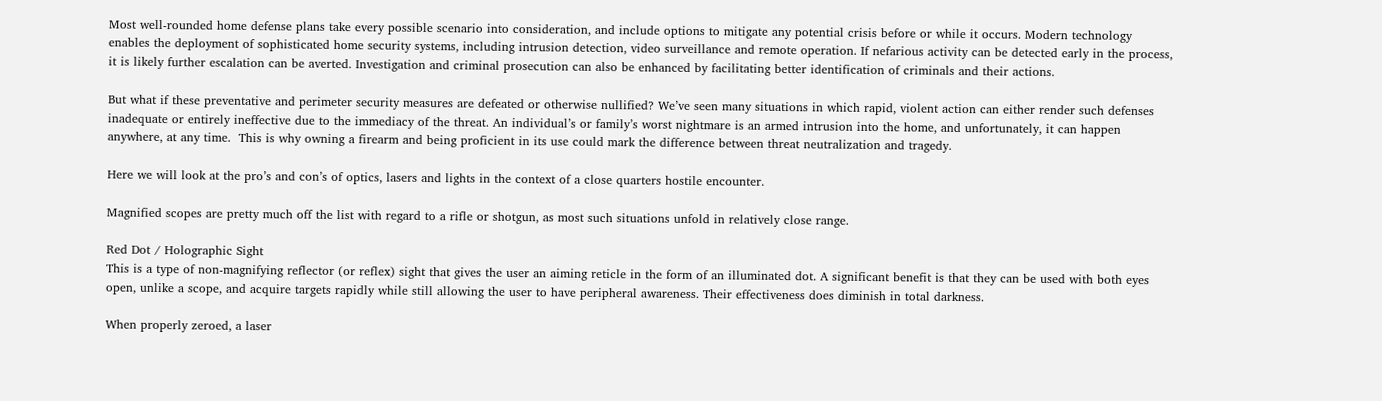Most well-rounded home defense plans take every possible scenario into consideration, and include options to mitigate any potential crisis before or while it occurs. Modern technology enables the deployment of sophisticated home security systems, including intrusion detection, video surveillance and remote operation. If nefarious activity can be detected early in the process, it is likely further escalation can be averted. Investigation and criminal prosecution can also be enhanced by facilitating better identification of criminals and their actions.

But what if these preventative and perimeter security measures are defeated or otherwise nullified? We’ve seen many situations in which rapid, violent action can either render such defenses inadequate or entirely ineffective due to the immediacy of the threat. An individual’s or family’s worst nightmare is an armed intrusion into the home, and unfortunately, it can happen anywhere, at any time.  This is why owning a firearm and being proficient in its use could mark the difference between threat neutralization and tragedy.

Here we will look at the pro’s and con’s of optics, lasers and lights in the context of a close quarters hostile encounter.

Magnified scopes are pretty much off the list with regard to a rifle or shotgun, as most such situations unfold in relatively close range.

Red Dot / Holographic Sight
This is a type of non-magnifying reflector (or reflex) sight that gives the user an aiming reticle in the form of an illuminated dot. A significant benefit is that they can be used with both eyes open, unlike a scope, and acquire targets rapidly while still allowing the user to have peripheral awareness. Their effectiveness does diminish in total darkness.

When properly zeroed, a laser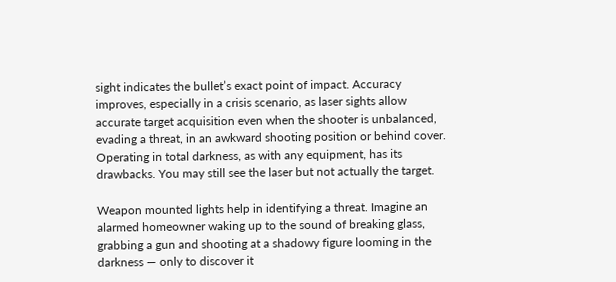sight indicates the bullet’s exact point of impact. Accuracy improves, especially in a crisis scenario, as laser sights allow accurate target acquisition even when the shooter is unbalanced, evading a threat, in an awkward shooting position or behind cover. Operating in total darkness, as with any equipment, has its drawbacks. You may still see the laser but not actually the target.

Weapon mounted lights help in identifying a threat. Imagine an alarmed homeowner waking up to the sound of breaking glass, grabbing a gun and shooting at a shadowy figure looming in the darkness — only to discover it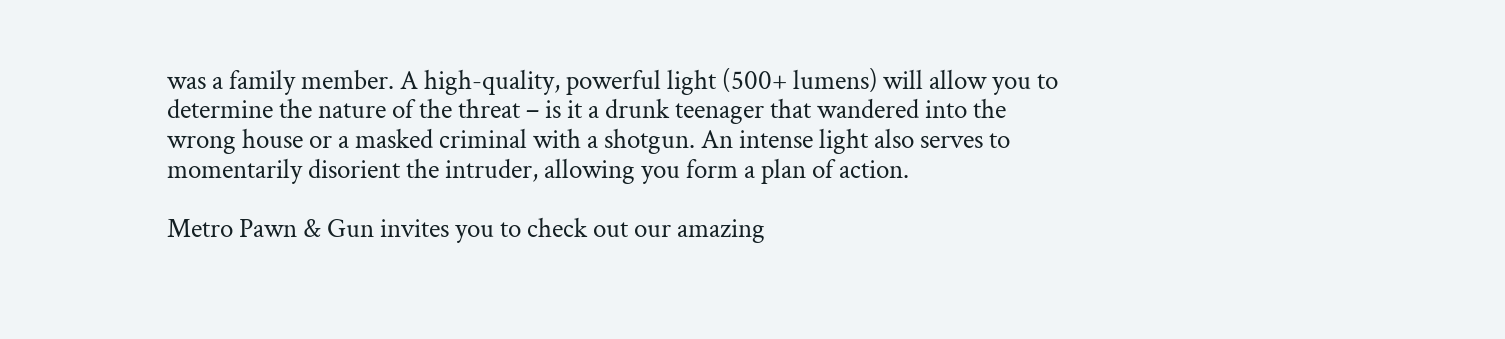was a family member. A high-quality, powerful light (500+ lumens) will allow you to determine the nature of the threat – is it a drunk teenager that wandered into the wrong house or a masked criminal with a shotgun. An intense light also serves to momentarily disorient the intruder, allowing you form a plan of action.

Metro Pawn & Gun invites you to check out our amazing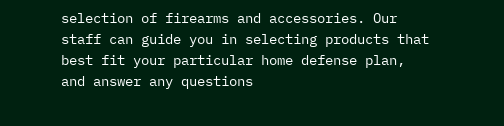selection of firearms and accessories. Our staff can guide you in selecting products that best fit your particular home defense plan, and answer any questions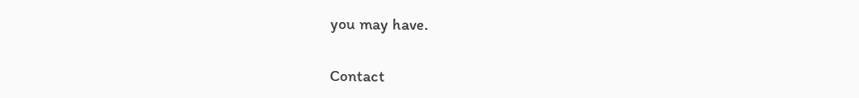you may have.


Contact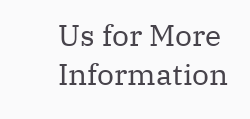Us for More Information